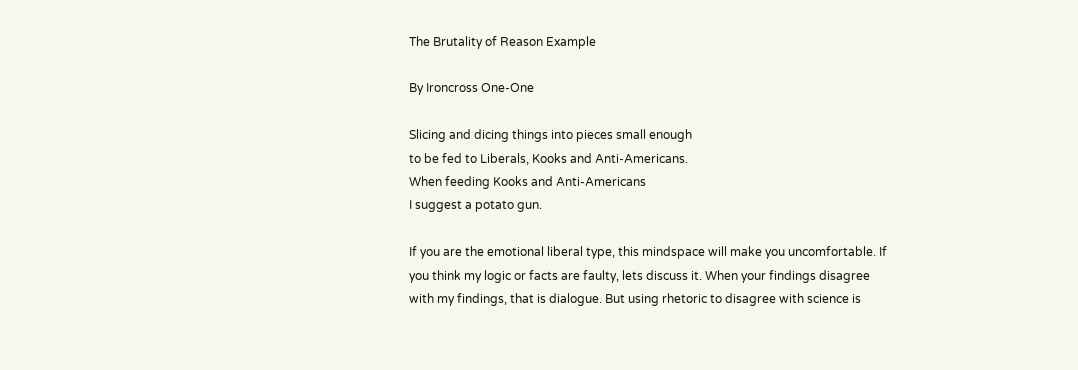The Brutality of Reason Example

By Ironcross One-One

Slicing and dicing things into pieces small enough
to be fed to Liberals, Kooks and Anti-Americans.
When feeding Kooks and Anti-Americans
I suggest a potato gun.

If you are the emotional liberal type, this mindspace will make you uncomfortable. If you think my logic or facts are faulty, lets discuss it. When your findings disagree with my findings, that is dialogue. But using rhetoric to disagree with science is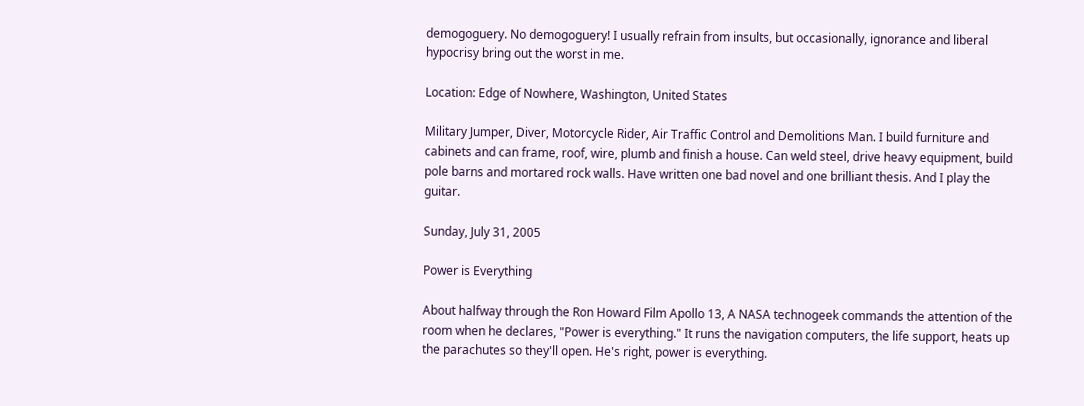demogoguery. No demogoguery! I usually refrain from insults, but occasionally, ignorance and liberal hypocrisy bring out the worst in me.

Location: Edge of Nowhere, Washington, United States

Military Jumper, Diver, Motorcycle Rider, Air Traffic Control and Demolitions Man. I build furniture and cabinets and can frame, roof, wire, plumb and finish a house. Can weld steel, drive heavy equipment, build pole barns and mortared rock walls. Have written one bad novel and one brilliant thesis. And I play the guitar.

Sunday, July 31, 2005

Power is Everything

About halfway through the Ron Howard Film Apollo 13, A NASA technogeek commands the attention of the room when he declares, "Power is everything." It runs the navigation computers, the life support, heats up the parachutes so they'll open. He's right, power is everything.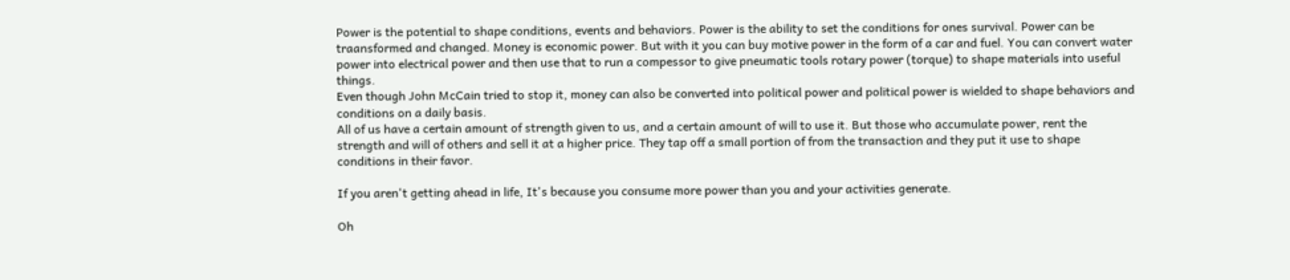Power is the potential to shape conditions, events and behaviors. Power is the ability to set the conditions for ones survival. Power can be traansformed and changed. Money is economic power. But with it you can buy motive power in the form of a car and fuel. You can convert water power into electrical power and then use that to run a compessor to give pneumatic tools rotary power (torque) to shape materials into useful things.
Even though John McCain tried to stop it, money can also be converted into political power and political power is wielded to shape behaviors and conditions on a daily basis.
All of us have a certain amount of strength given to us, and a certain amount of will to use it. But those who accumulate power, rent the strength and will of others and sell it at a higher price. They tap off a small portion of from the transaction and they put it use to shape conditions in their favor.

If you aren't getting ahead in life, It's because you consume more power than you and your activities generate.

Oh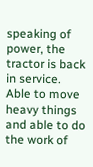speaking of power, the tractor is back in service. Able to move heavy things and able to do the work of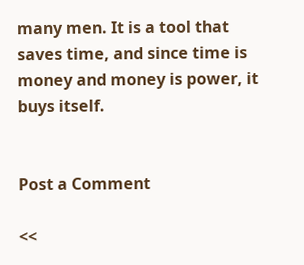many men. It is a tool that saves time, and since time is money and money is power, it buys itself.


Post a Comment

<<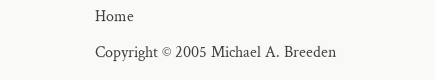Home

Copyright © 2005 Michael A. Breeden